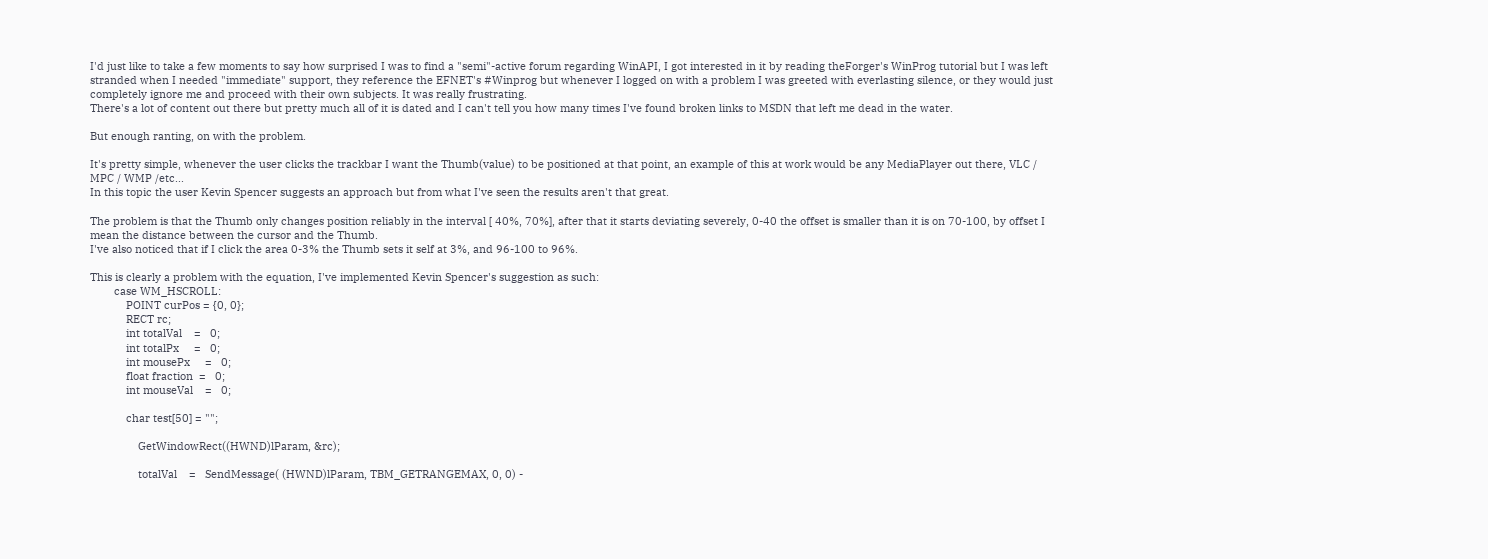I'd just like to take a few moments to say how surprised I was to find a "semi"-active forum regarding WinAPI, I got interested in it by reading theForger's WinProg tutorial but I was left stranded when I needed "immediate" support, they reference the EFNET's #Winprog but whenever I logged on with a problem I was greeted with everlasting silence, or they would just completely ignore me and proceed with their own subjects. It was really frustrating.
There's a lot of content out there but pretty much all of it is dated and I can't tell you how many times I've found broken links to MSDN that left me dead in the water.

But enough ranting, on with the problem.

It's pretty simple, whenever the user clicks the trackbar I want the Thumb(value) to be positioned at that point, an example of this at work would be any MediaPlayer out there, VLC / MPC / WMP /etc...
In this topic the user Kevin Spencer suggests an approach but from what I've seen the results aren't that great.

The problem is that the Thumb only changes position reliably in the interval [ 40%, 70%], after that it starts deviating severely, 0-40 the offset is smaller than it is on 70-100, by offset I mean the distance between the cursor and the Thumb.
I've also noticed that if I click the area 0-3% the Thumb sets it self at 3%, and 96-100 to 96%.

This is clearly a problem with the equation, I've implemented Kevin Spencer's suggestion as such:
        case WM_HSCROLL:
            POINT curPos = {0, 0};
            RECT rc;
            int totalVal    =   0;
            int totalPx     =   0;
            int mousePx     =   0;
            float fraction  =   0;
            int mouseVal    =   0;

            char test[50] = "";

                GetWindowRect((HWND)lParam, &rc);

                totalVal    =   SendMessage( (HWND)lParam, TBM_GETRANGEMAX, 0, 0) -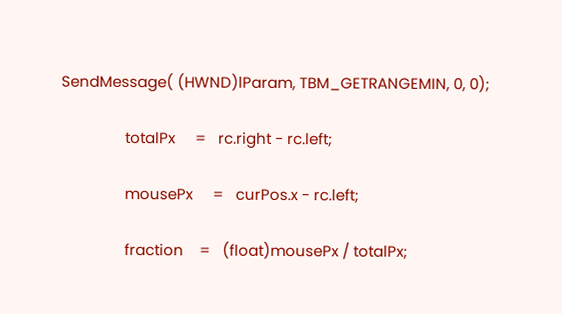SendMessage( (HWND)lParam, TBM_GETRANGEMIN, 0, 0);

                totalPx     =   rc.right - rc.left;

                mousePx     =   curPos.x - rc.left;

                fraction    =   (float)mousePx / totalPx;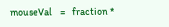mouseVal    =   fraction *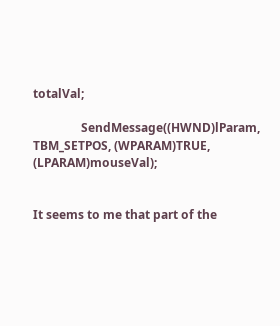totalVal;

                SendMessage((HWND)lParam, TBM_SETPOS, (WPARAM)TRUE, (LPARAM)mouseVal);


It seems to me that part of the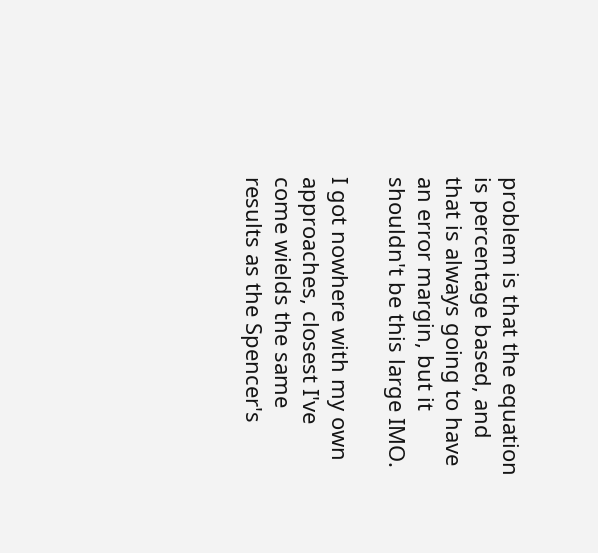problem is that the equation is percentage based, and that is always going to have an error margin, but it shouldn't be this large IMO.

I got nowhere with my own approaches, closest I've come wields the same results as the Spencer's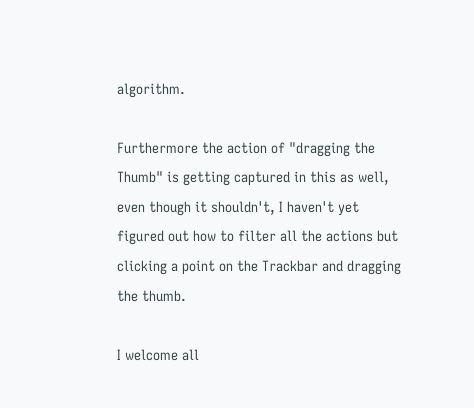algorithm.

Furthermore the action of "dragging the Thumb" is getting captured in this as well, even though it shouldn't, I haven't yet figured out how to filter all the actions but clicking a point on the Trackbar and dragging the thumb.

I welcome all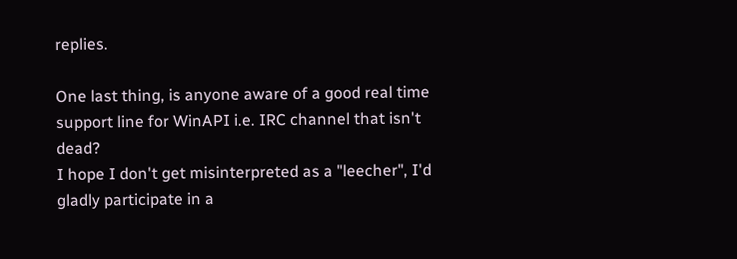replies.

One last thing, is anyone aware of a good real time support line for WinAPI i.e. IRC channel that isn't dead?
I hope I don't get misinterpreted as a "leecher", I'd gladly participate in a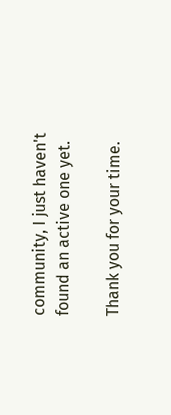community, I just haven't found an active one yet.

Thank you for your time.